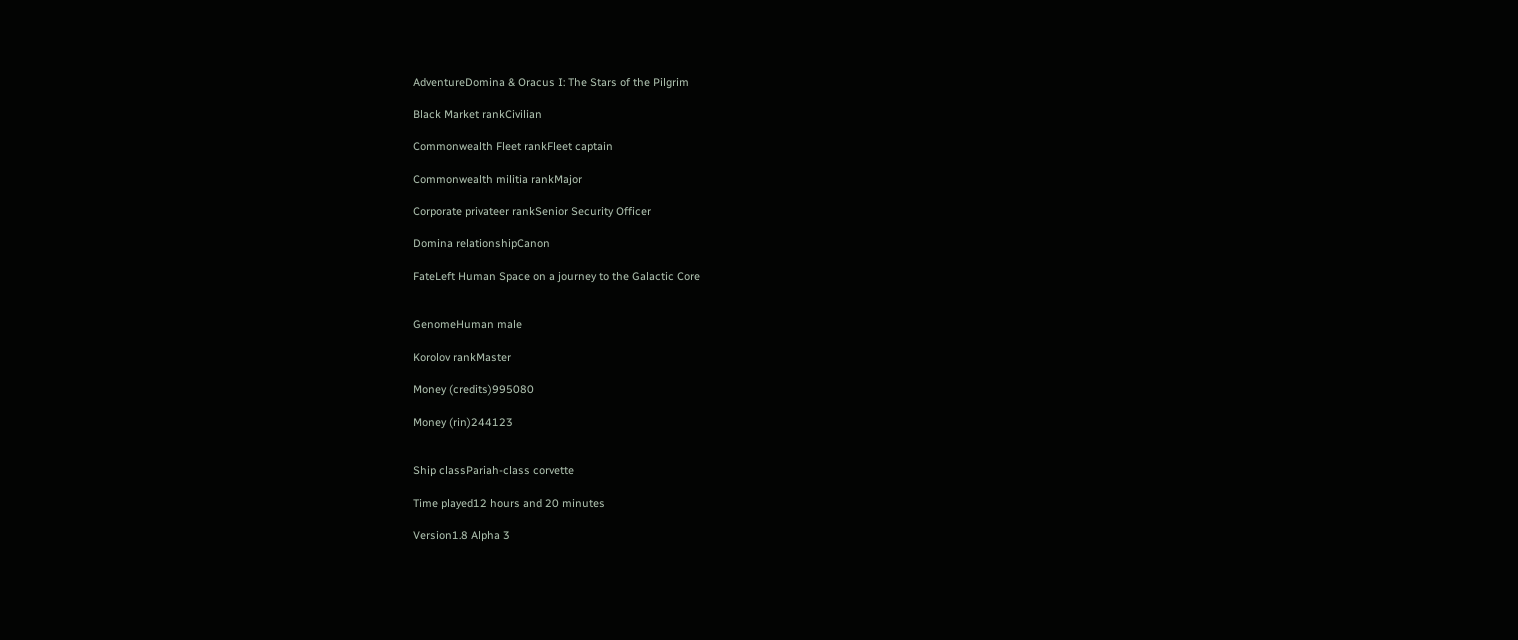AdventureDomina & Oracus I: The Stars of the Pilgrim

Black Market rankCivilian

Commonwealth Fleet rankFleet captain

Commonwealth militia rankMajor

Corporate privateer rankSenior Security Officer

Domina relationshipCanon

FateLeft Human Space on a journey to the Galactic Core


GenomeHuman male

Korolov rankMaster

Money (credits)995080

Money (rin)244123


Ship classPariah-class corvette

Time played12 hours and 20 minutes

Version1.8 Alpha 3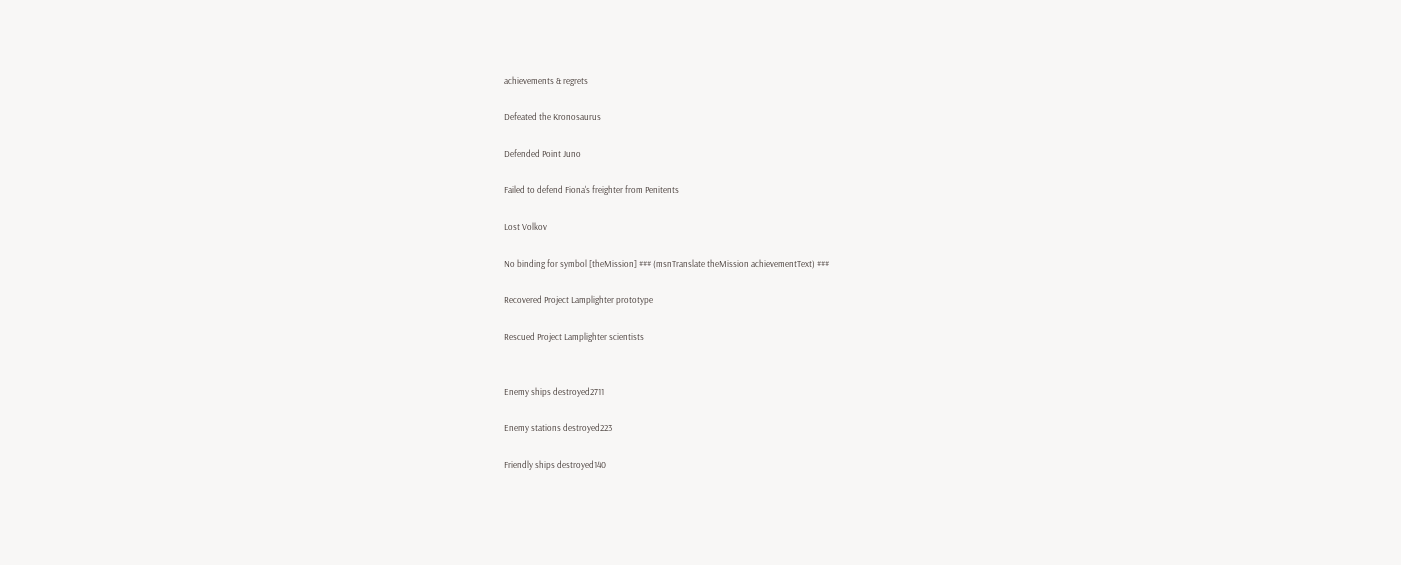achievements & regrets

Defeated the Kronosaurus

Defended Point Juno

Failed to defend Fiona's freighter from Penitents

Lost Volkov

No binding for symbol [theMission] ### (msnTranslate theMission achievementText) ###

Recovered Project Lamplighter prototype

Rescued Project Lamplighter scientists


Enemy ships destroyed2711

Enemy stations destroyed223

Friendly ships destroyed140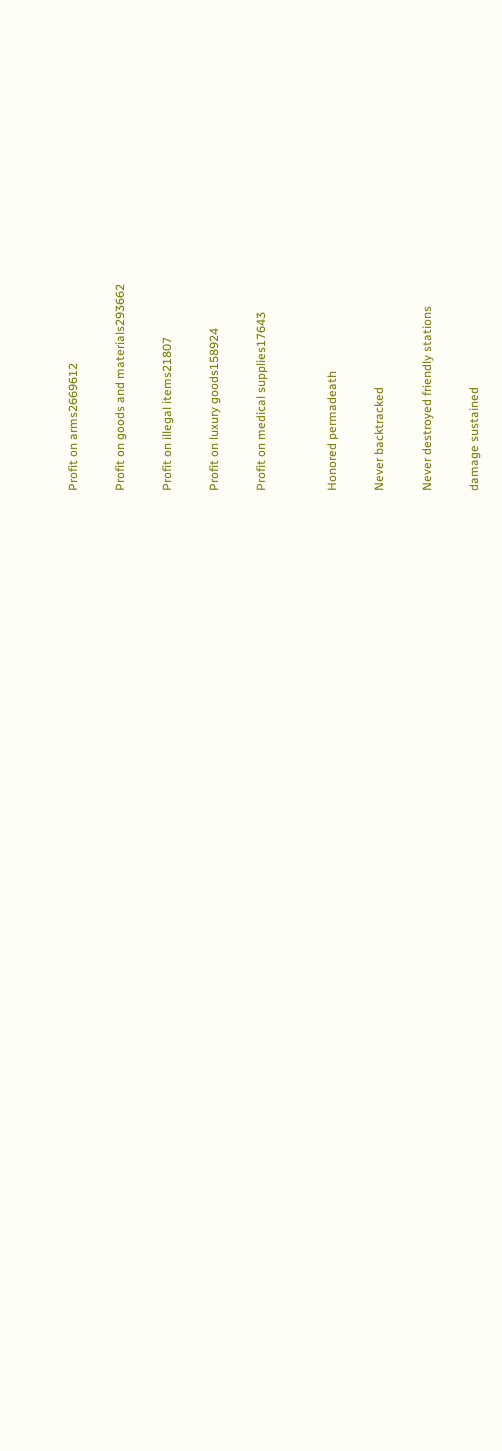Profit on arms2669612

Profit on goods and materials293662

Profit on illegal items21807

Profit on luxury goods158924

Profit on medical supplies17643


Honored permadeath

Never backtracked

Never destroyed friendly stations

damage sustained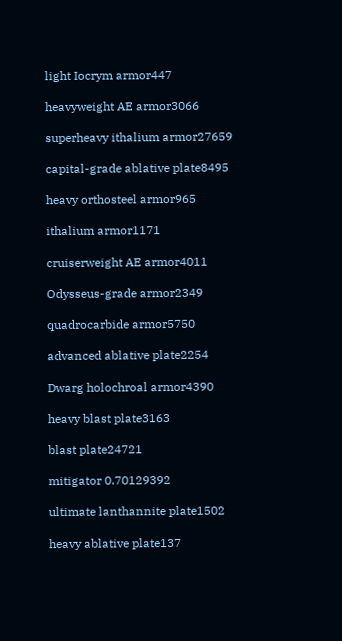light Iocrym armor447

heavyweight AE armor3066

superheavy ithalium armor27659

capital-grade ablative plate8495

heavy orthosteel armor965

ithalium armor1171

cruiserweight AE armor4011

Odysseus-grade armor2349

quadrocarbide armor5750

advanced ablative plate2254

Dwarg holochroal armor4390

heavy blast plate3163

blast plate24721

mitigator 0.70129392

ultimate lanthannite plate1502

heavy ablative plate137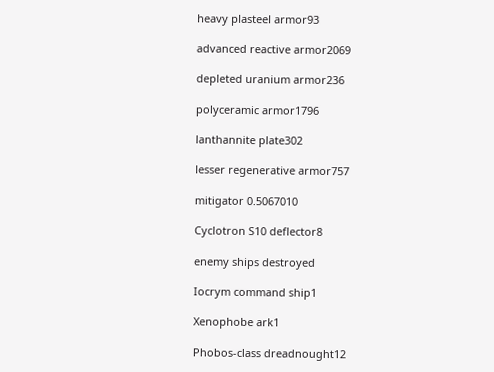heavy plasteel armor93

advanced reactive armor2069

depleted uranium armor236

polyceramic armor1796

lanthannite plate302

lesser regenerative armor757

mitigator 0.5067010

Cyclotron S10 deflector8

enemy ships destroyed

Iocrym command ship1

Xenophobe ark1

Phobos-class dreadnought12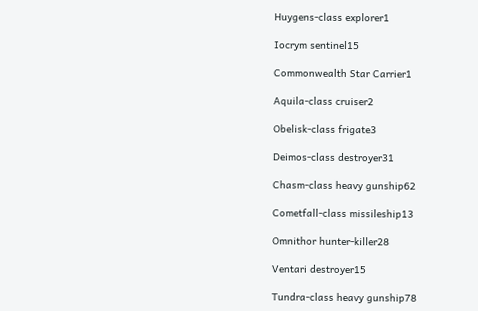Huygens-class explorer1

Iocrym sentinel15

Commonwealth Star Carrier1

Aquila-class cruiser2

Obelisk-class frigate3

Deimos-class destroyer31

Chasm-class heavy gunship62

Cometfall-class missileship13

Omnithor hunter-killer28

Ventari destroyer15

Tundra-class heavy gunship78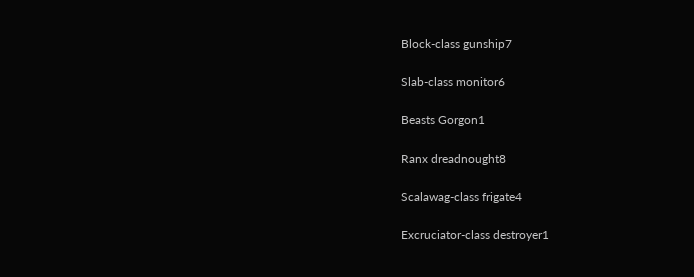Block-class gunship7

Slab-class monitor6

Beasts Gorgon1

Ranx dreadnought8

Scalawag-class frigate4

Excruciator-class destroyer1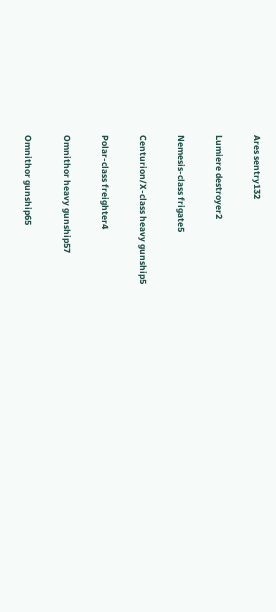Ares sentry132

Lumiere destroyer2

Nemesis-class frigate5

Centurion/X-class heavy gunship5

Polar-class freighter4

Omnithor heavy gunship57

Omnithor gunship65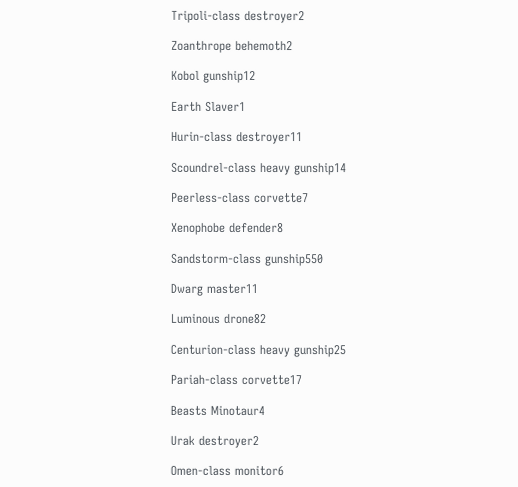Tripoli-class destroyer2

Zoanthrope behemoth2

Kobol gunship12

Earth Slaver1

Hurin-class destroyer11

Scoundrel-class heavy gunship14

Peerless-class corvette7

Xenophobe defender8

Sandstorm-class gunship550

Dwarg master11

Luminous drone82

Centurion-class heavy gunship25

Pariah-class corvette17

Beasts Minotaur4

Urak destroyer2

Omen-class monitor6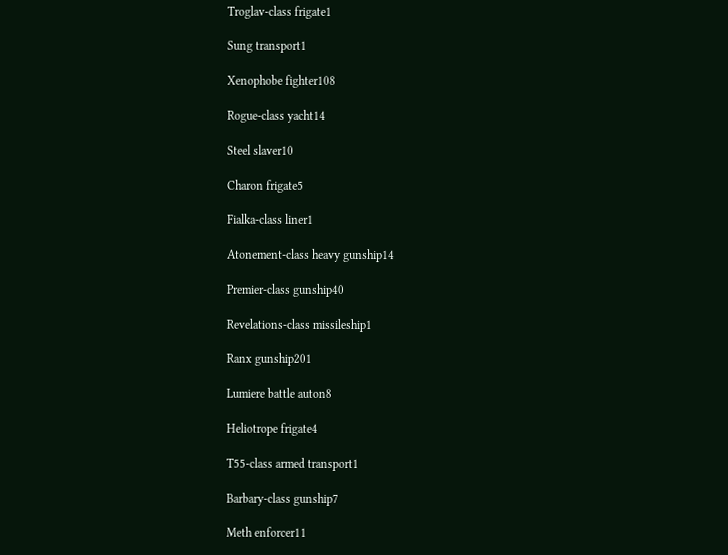Troglav-class frigate1

Sung transport1

Xenophobe fighter108

Rogue-class yacht14

Steel slaver10

Charon frigate5

Fialka-class liner1

Atonement-class heavy gunship14

Premier-class gunship40

Revelations-class missileship1

Ranx gunship201

Lumiere battle auton8

Heliotrope frigate4

T55-class armed transport1

Barbary-class gunship7

Meth enforcer11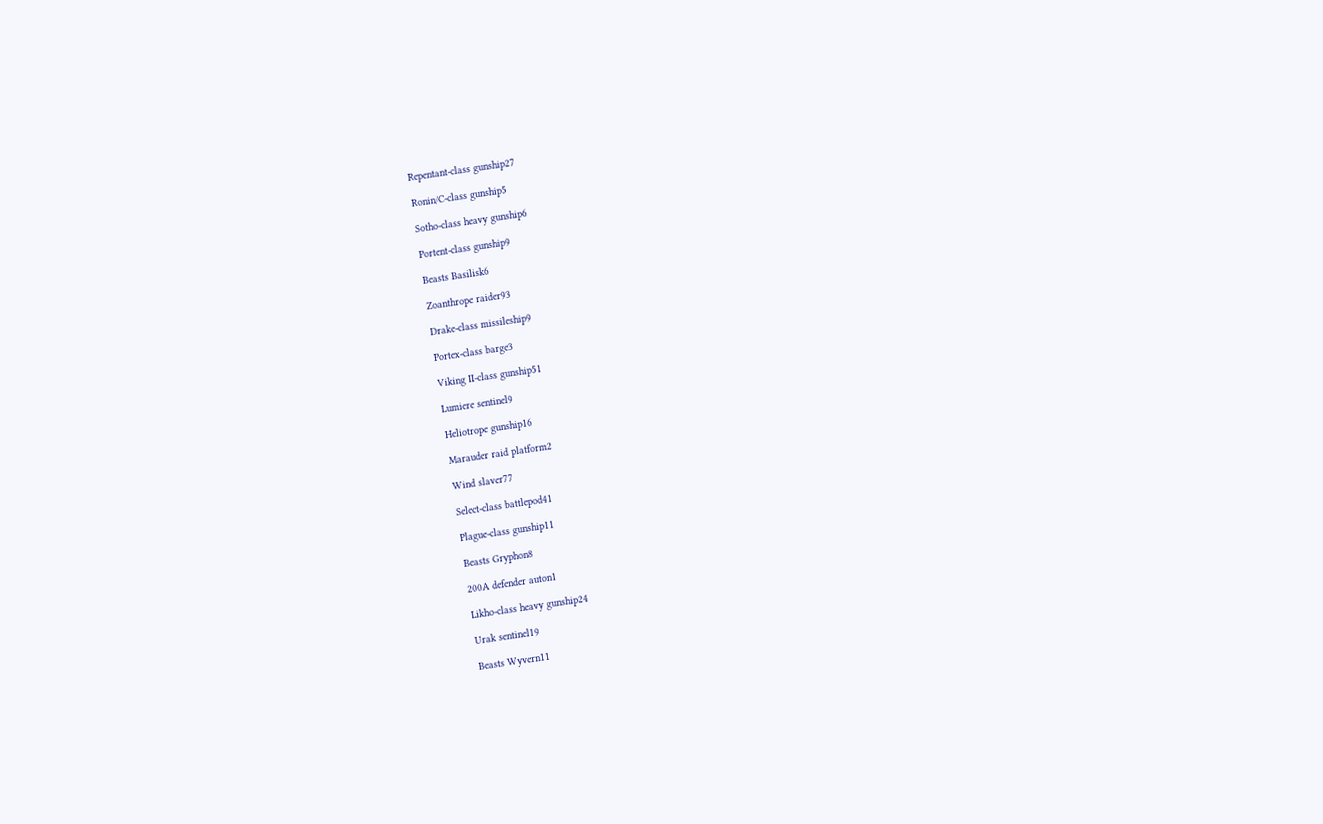Repentant-class gunship27

Ronin/C-class gunship5

Sotho-class heavy gunship6

Portent-class gunship9

Beasts Basilisk6

Zoanthrope raider93

Drake-class missileship9

Portex-class barge3

Viking II-class gunship51

Lumiere sentinel9

Heliotrope gunship16

Marauder raid platform2

Wind slaver77

Select-class battlepod41

Plague-class gunship11

Beasts Gryphon8

200A defender auton1

Likho-class heavy gunship24

Urak sentinel19

Beasts Wyvern11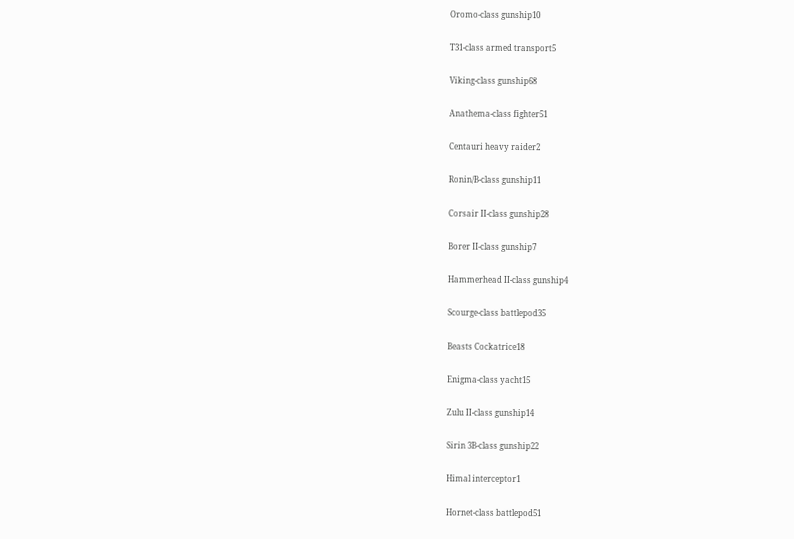Oromo-class gunship10

T31-class armed transport5

Viking-class gunship68

Anathema-class fighter51

Centauri heavy raider2

Ronin/B-class gunship11

Corsair II-class gunship28

Borer II-class gunship7

Hammerhead II-class gunship4

Scourge-class battlepod35

Beasts Cockatrice18

Enigma-class yacht15

Zulu II-class gunship14

Sirin 3B-class gunship22

Himal interceptor1

Hornet-class battlepod51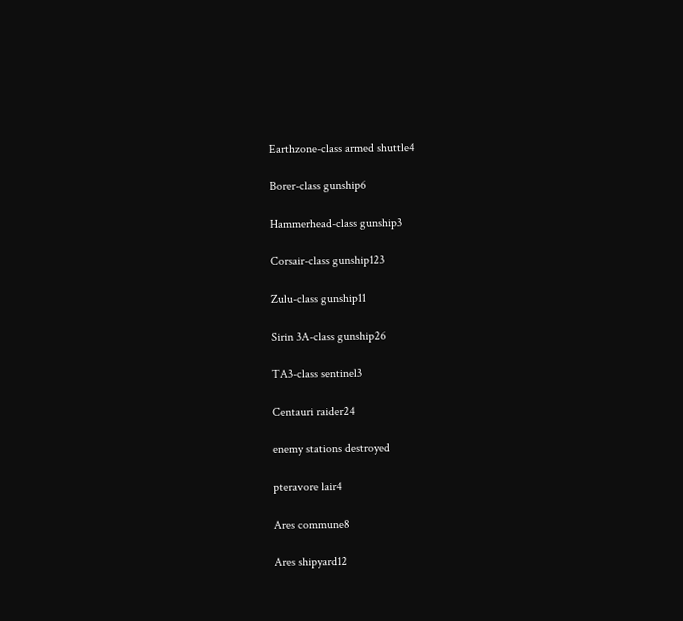Earthzone-class armed shuttle4

Borer-class gunship6

Hammerhead-class gunship3

Corsair-class gunship123

Zulu-class gunship11

Sirin 3A-class gunship26

TA3-class sentinel3

Centauri raider24

enemy stations destroyed

pteravore lair4

Ares commune8

Ares shipyard12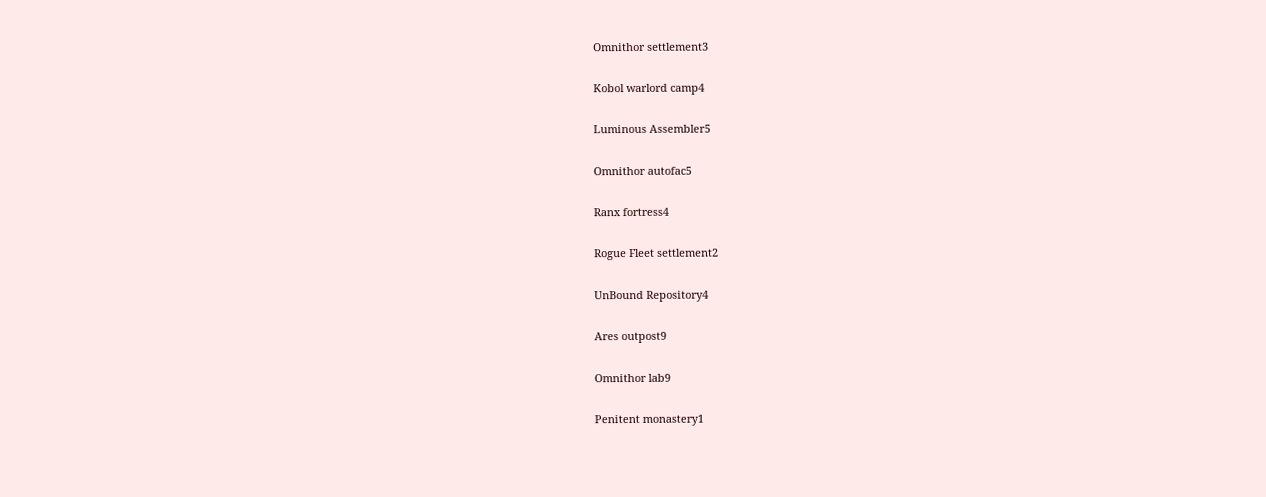Omnithor settlement3

Kobol warlord camp4

Luminous Assembler5

Omnithor autofac5

Ranx fortress4

Rogue Fleet settlement2

UnBound Repository4

Ares outpost9

Omnithor lab9

Penitent monastery1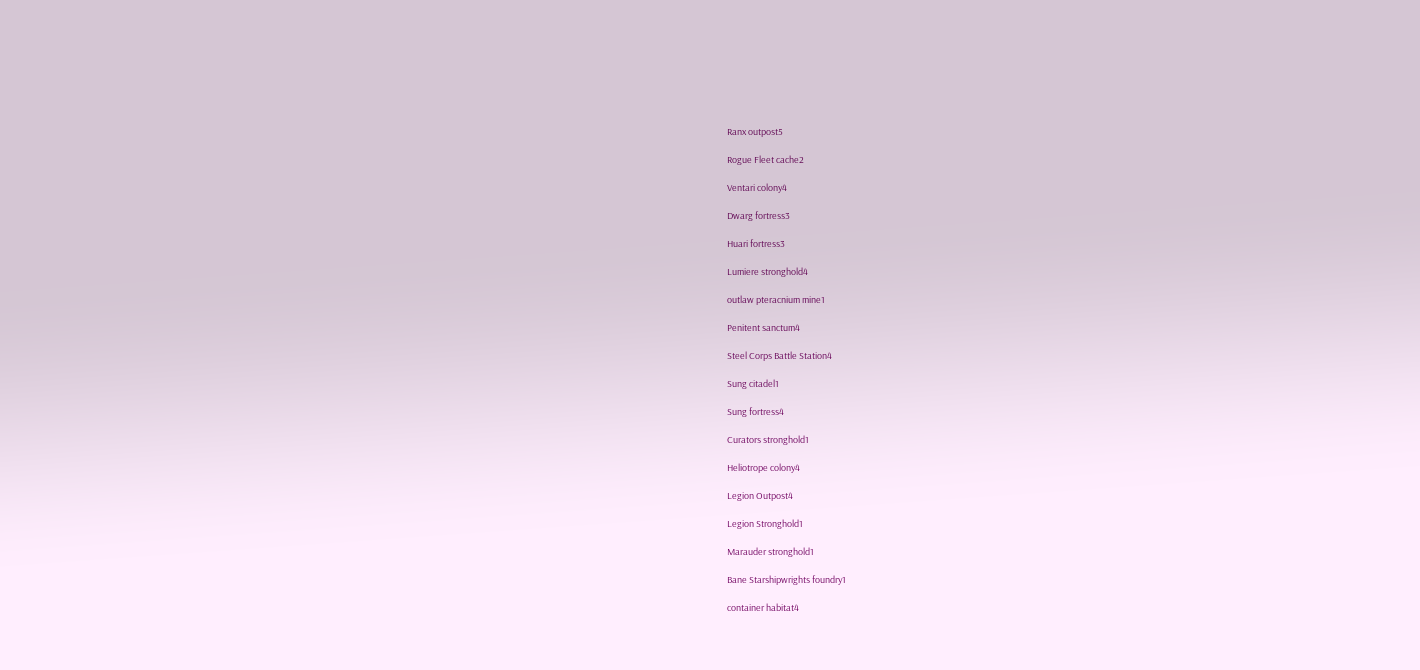Ranx outpost5

Rogue Fleet cache2

Ventari colony4

Dwarg fortress3

Huari fortress3

Lumiere stronghold4

outlaw pteracnium mine1

Penitent sanctum4

Steel Corps Battle Station4

Sung citadel1

Sung fortress4

Curators stronghold1

Heliotrope colony4

Legion Outpost4

Legion Stronghold1

Marauder stronghold1

Bane Starshipwrights foundry1

container habitat4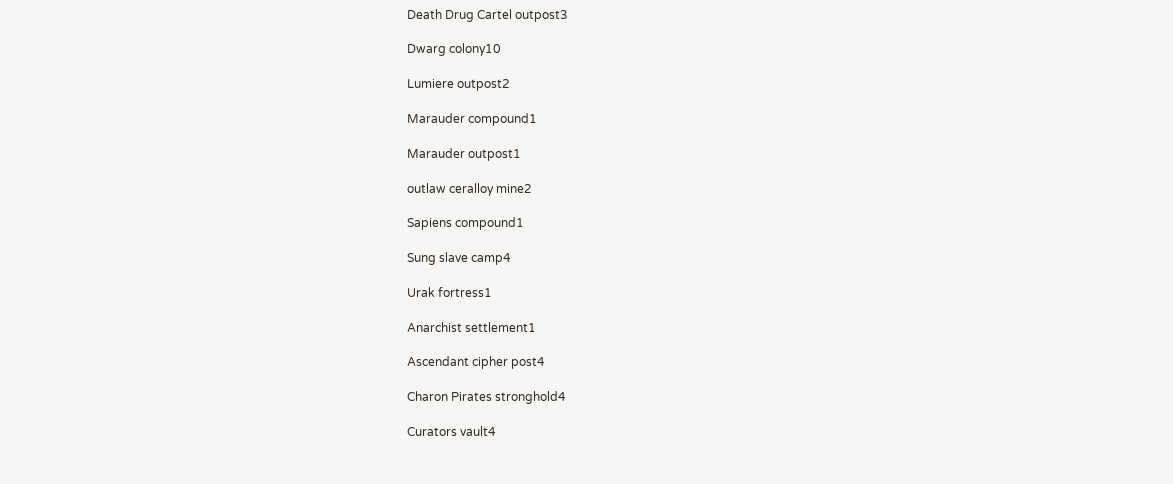Death Drug Cartel outpost3

Dwarg colony10

Lumiere outpost2

Marauder compound1

Marauder outpost1

outlaw ceralloy mine2

Sapiens compound1

Sung slave camp4

Urak fortress1

Anarchist settlement1

Ascendant cipher post4

Charon Pirates stronghold4

Curators vault4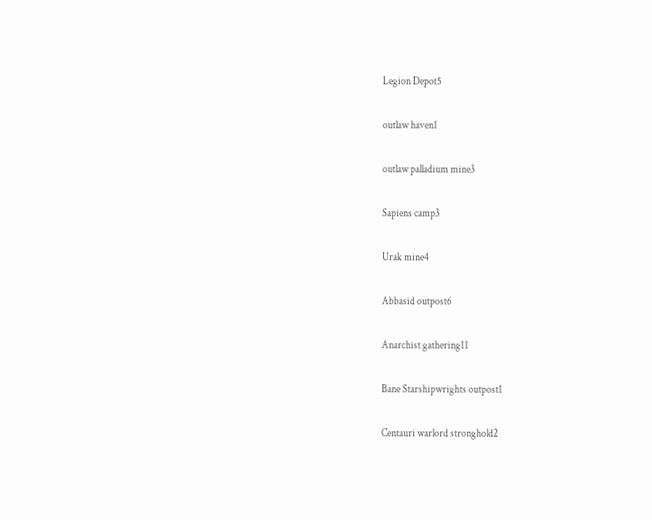Legion Depot5

outlaw haven1

outlaw palladium mine3

Sapiens camp3

Urak mine4

Abbasid outpost6

Anarchist gathering11

Bane Starshipwrights outpost1

Centauri warlord stronghold2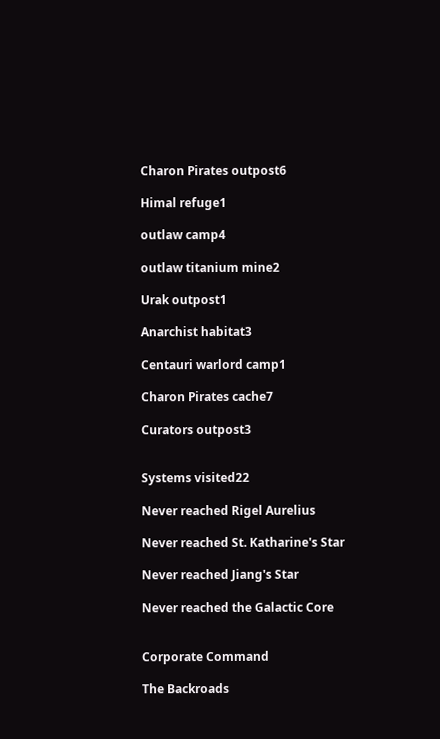Charon Pirates outpost6

Himal refuge1

outlaw camp4

outlaw titanium mine2

Urak outpost1

Anarchist habitat3

Centauri warlord camp1

Charon Pirates cache7

Curators outpost3


Systems visited22

Never reached Rigel Aurelius

Never reached St. Katharine's Star

Never reached Jiang's Star

Never reached the Galactic Core


Corporate Command

The Backroads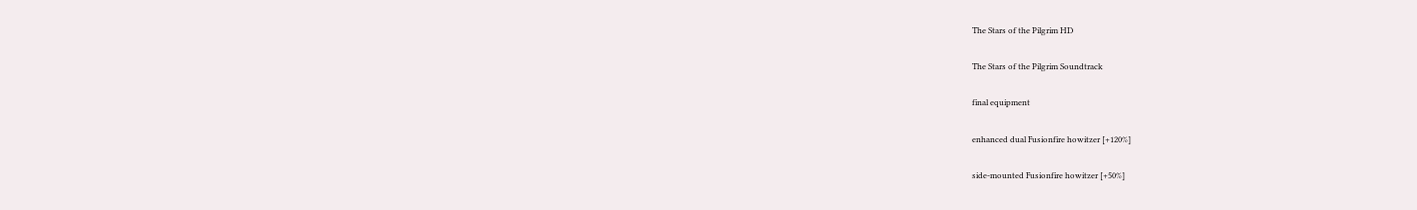The Stars of the Pilgrim HD

The Stars of the Pilgrim Soundtrack

final equipment

enhanced dual Fusionfire howitzer [+120%]

side-mounted Fusionfire howitzer [+50%]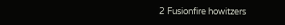2 Fusionfire howitzers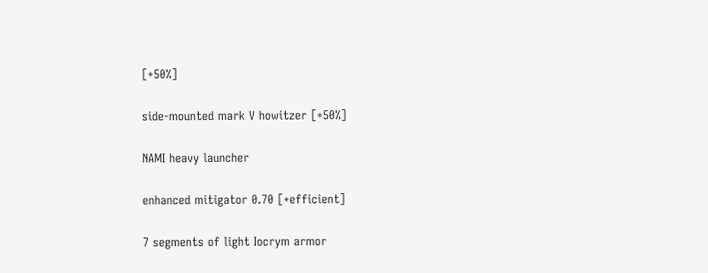[+50%]

side-mounted mark V howitzer [+50%]

NAMI heavy launcher

enhanced mitigator 0.70 [+efficient]

7 segments of light Iocrym armor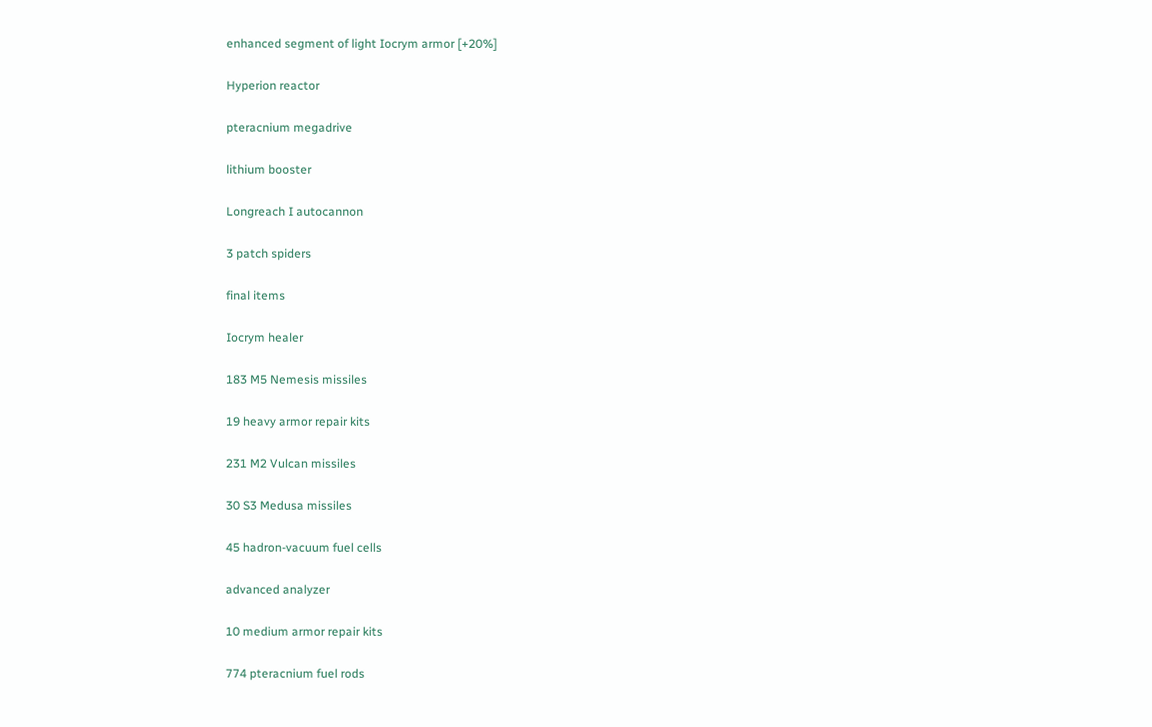enhanced segment of light Iocrym armor [+20%]

Hyperion reactor

pteracnium megadrive

lithium booster

Longreach I autocannon

3 patch spiders

final items

Iocrym healer

183 M5 Nemesis missiles

19 heavy armor repair kits

231 M2 Vulcan missiles

30 S3 Medusa missiles

45 hadron-vacuum fuel cells

advanced analyzer

10 medium armor repair kits

774 pteracnium fuel rods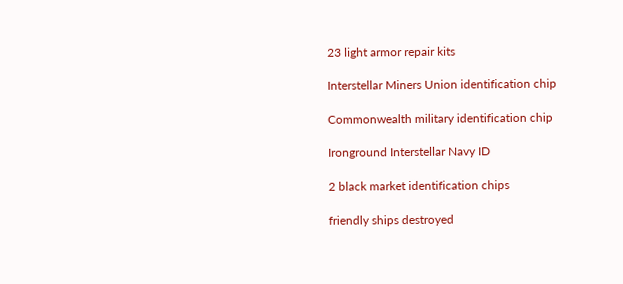23 light armor repair kits

Interstellar Miners Union identification chip

Commonwealth military identification chip

Ironground Interstellar Navy ID

2 black market identification chips

friendly ships destroyed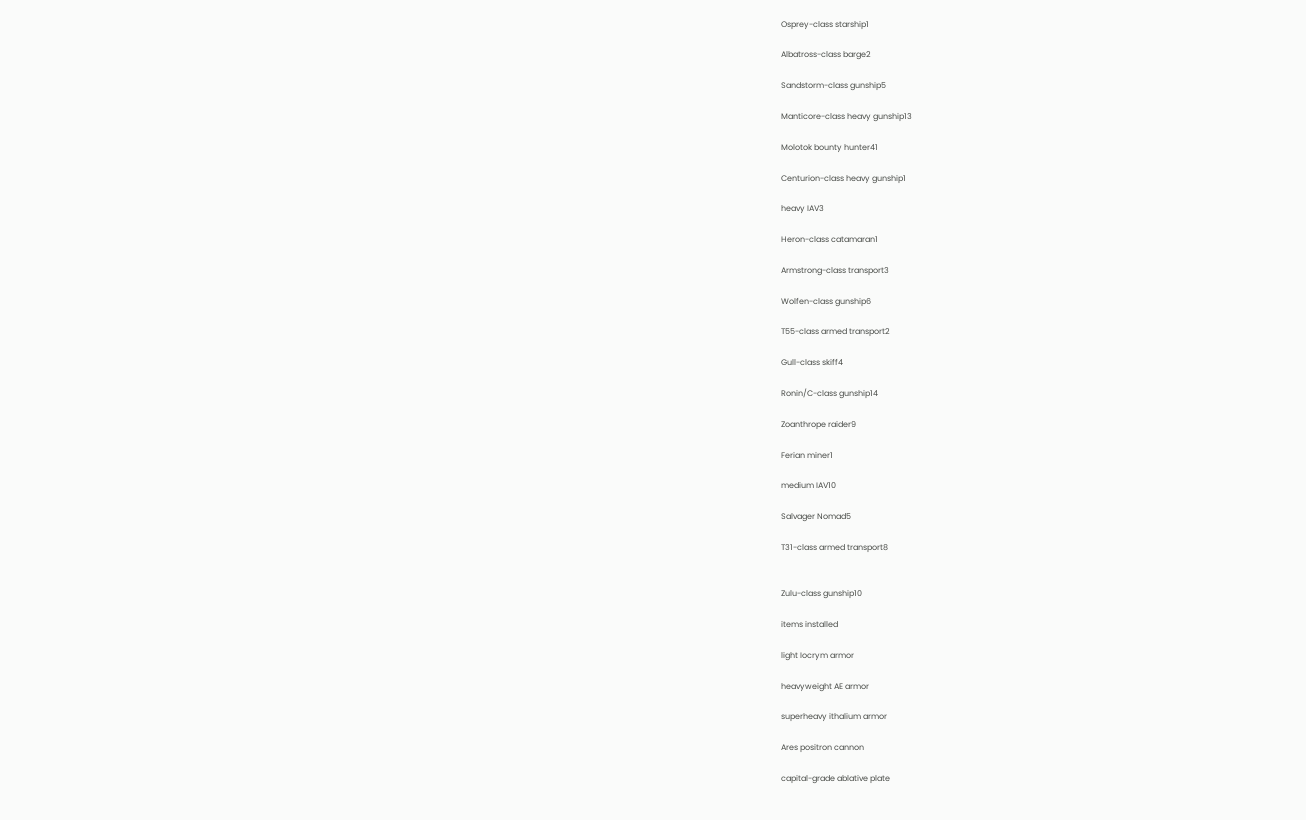Osprey-class starship1

Albatross-class barge2

Sandstorm-class gunship5

Manticore-class heavy gunship13

Molotok bounty hunter41

Centurion-class heavy gunship1

heavy IAV3

Heron-class catamaran1

Armstrong-class transport3

Wolfen-class gunship6

T55-class armed transport2

Gull-class skiff4

Ronin/C-class gunship14

Zoanthrope raider9

Ferian miner1

medium IAV10

Salvager Nomad5

T31-class armed transport8


Zulu-class gunship10

items installed

light Iocrym armor

heavyweight AE armor

superheavy ithalium armor

Ares positron cannon

capital-grade ablative plate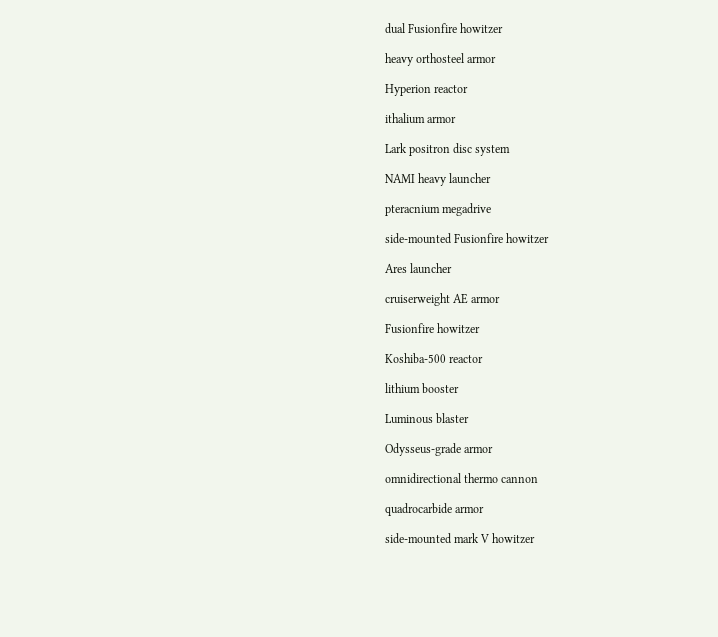dual Fusionfire howitzer

heavy orthosteel armor

Hyperion reactor

ithalium armor

Lark positron disc system

NAMI heavy launcher

pteracnium megadrive

side-mounted Fusionfire howitzer

Ares launcher

cruiserweight AE armor

Fusionfire howitzer

Koshiba-500 reactor

lithium booster

Luminous blaster

Odysseus-grade armor

omnidirectional thermo cannon

quadrocarbide armor

side-mounted mark V howitzer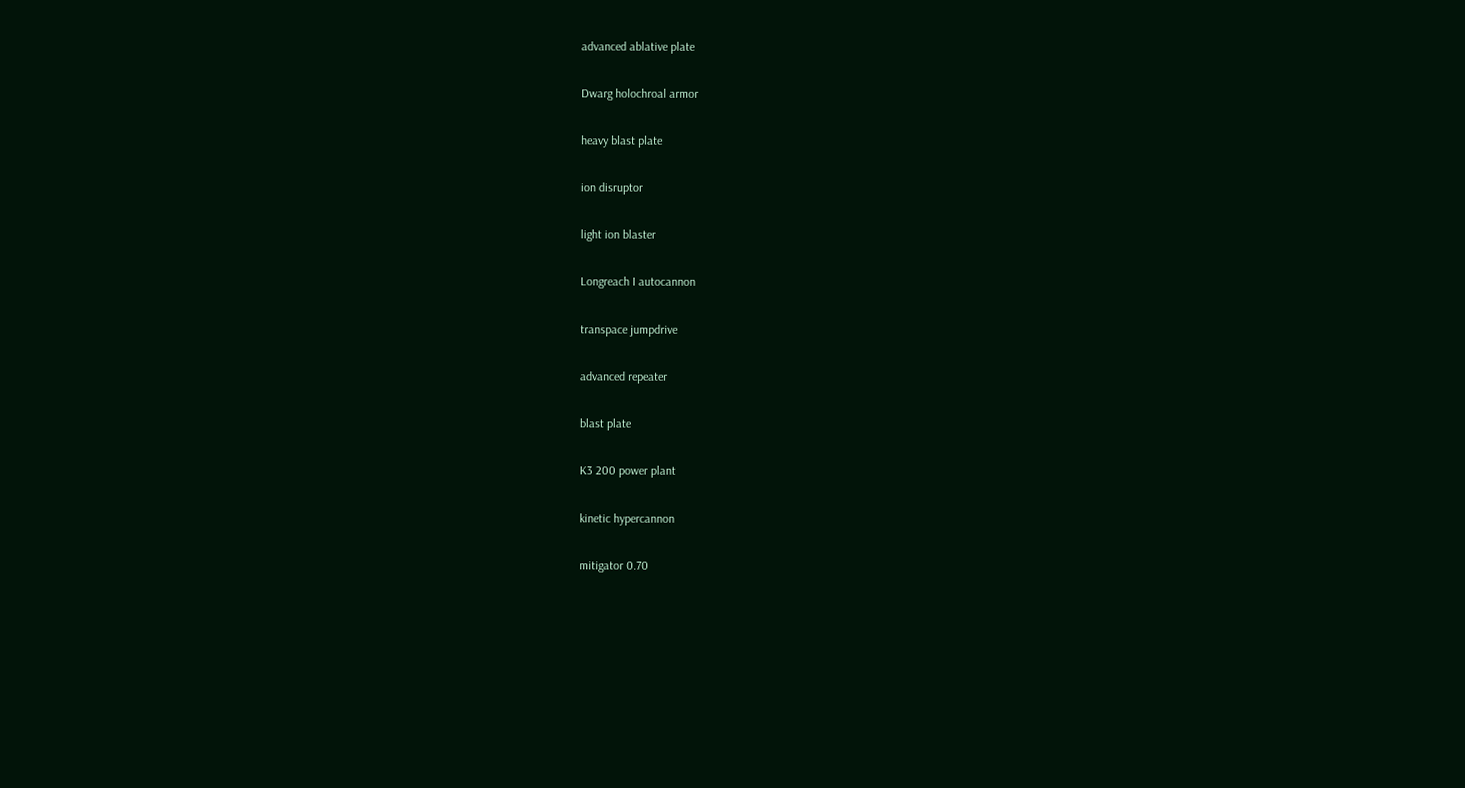advanced ablative plate

Dwarg holochroal armor

heavy blast plate

ion disruptor

light ion blaster

Longreach I autocannon

transpace jumpdrive

advanced repeater

blast plate

K3 200 power plant

kinetic hypercannon

mitigator 0.70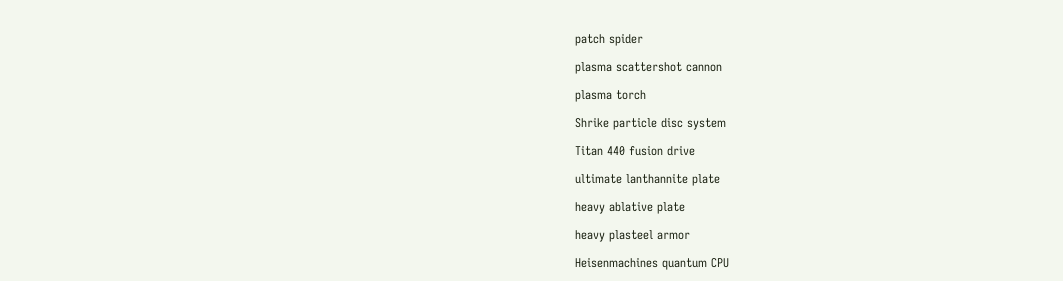patch spider

plasma scattershot cannon

plasma torch

Shrike particle disc system

Titan 440 fusion drive

ultimate lanthannite plate

heavy ablative plate

heavy plasteel armor

Heisenmachines quantum CPU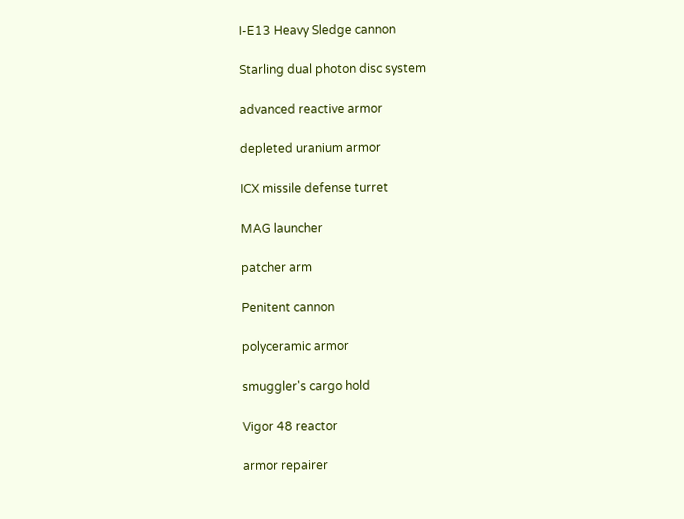I-E13 Heavy Sledge cannon

Starling dual photon disc system

advanced reactive armor

depleted uranium armor

ICX missile defense turret

MAG launcher

patcher arm

Penitent cannon

polyceramic armor

smuggler's cargo hold

Vigor 48 reactor

armor repairer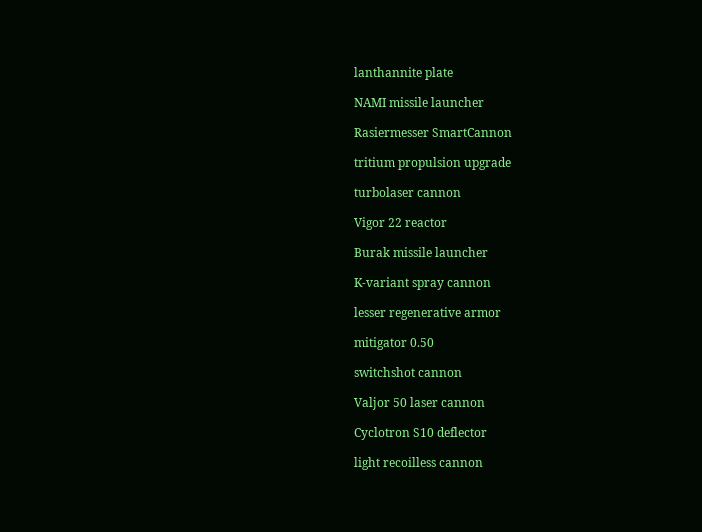lanthannite plate

NAMI missile launcher

Rasiermesser SmartCannon

tritium propulsion upgrade

turbolaser cannon

Vigor 22 reactor

Burak missile launcher

K-variant spray cannon

lesser regenerative armor

mitigator 0.50

switchshot cannon

Valjor 50 laser cannon

Cyclotron S10 deflector

light recoilless cannon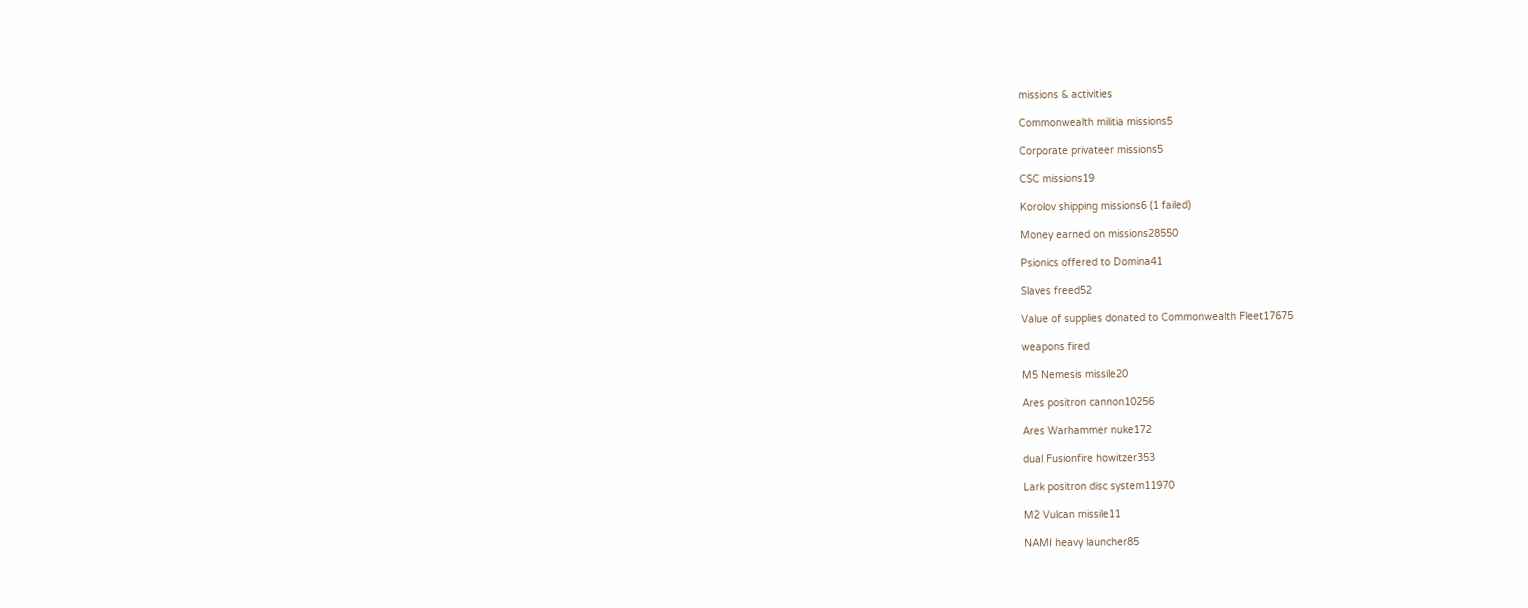missions & activities

Commonwealth militia missions5

Corporate privateer missions5

CSC missions19

Korolov shipping missions6 (1 failed)

Money earned on missions28550

Psionics offered to Domina41

Slaves freed52

Value of supplies donated to Commonwealth Fleet17675

weapons fired

M5 Nemesis missile20

Ares positron cannon10256

Ares Warhammer nuke172

dual Fusionfire howitzer353

Lark positron disc system11970

M2 Vulcan missile11

NAMI heavy launcher85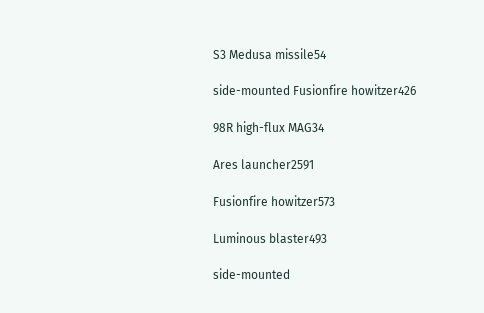S3 Medusa missile54

side-mounted Fusionfire howitzer426

98R high-flux MAG34

Ares launcher2591

Fusionfire howitzer573

Luminous blaster493

side-mounted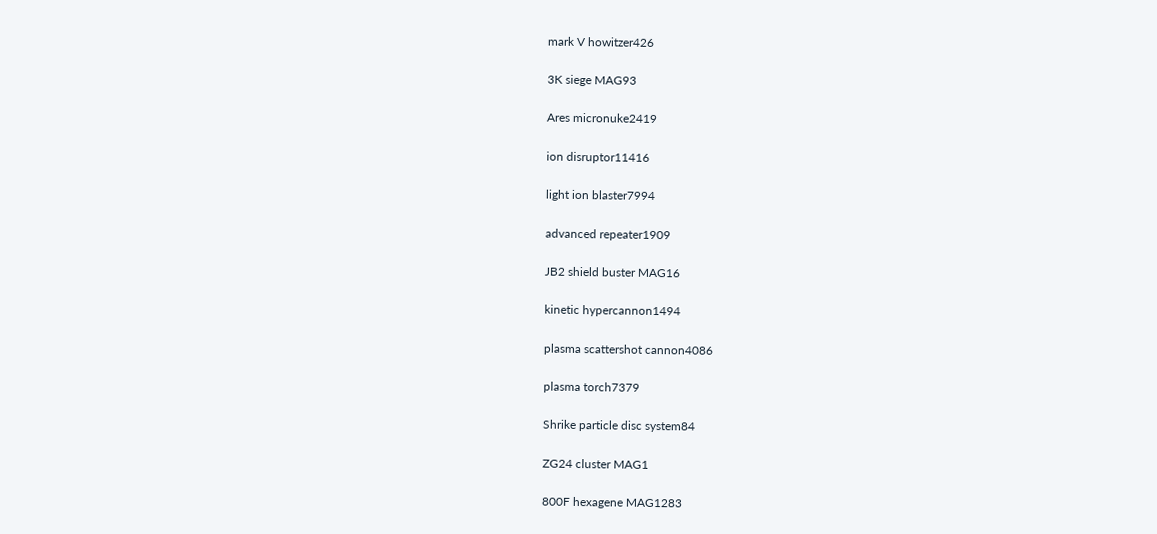mark V howitzer426

3K siege MAG93

Ares micronuke2419

ion disruptor11416

light ion blaster7994

advanced repeater1909

JB2 shield buster MAG16

kinetic hypercannon1494

plasma scattershot cannon4086

plasma torch7379

Shrike particle disc system84

ZG24 cluster MAG1

800F hexagene MAG1283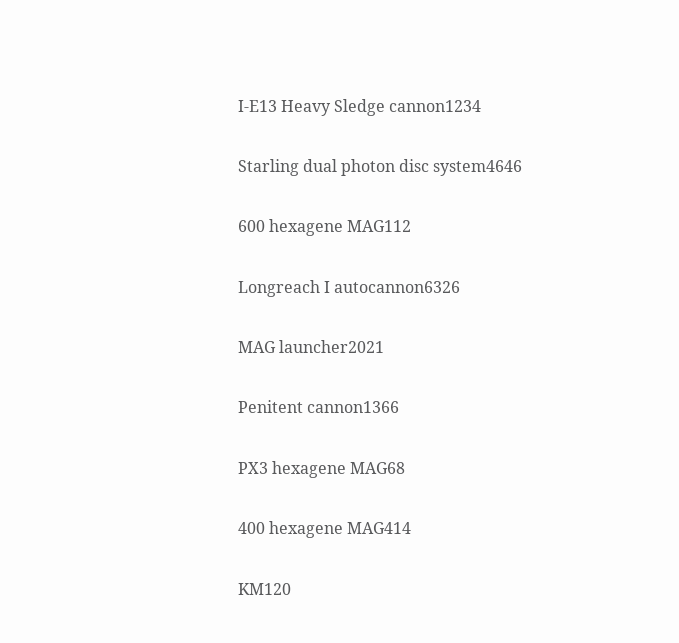I-E13 Heavy Sledge cannon1234

Starling dual photon disc system4646

600 hexagene MAG112

Longreach I autocannon6326

MAG launcher2021

Penitent cannon1366

PX3 hexagene MAG68

400 hexagene MAG414

KM120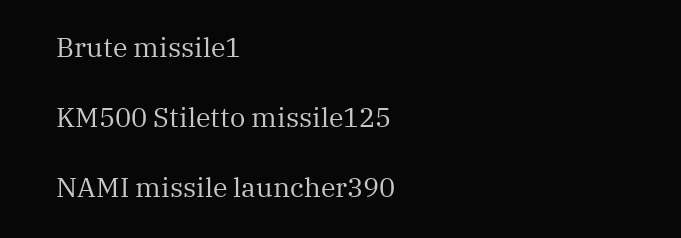Brute missile1

KM500 Stiletto missile125

NAMI missile launcher390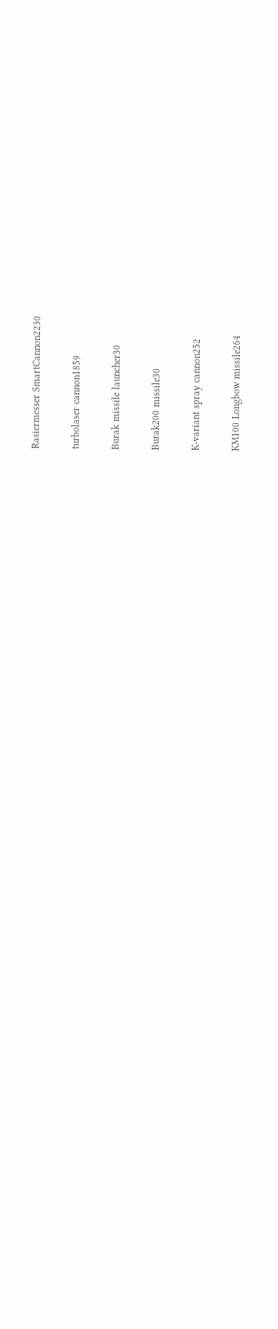Rasiermesser SmartCannon2230

turbolaser cannon1859

Burak missile launcher30

Burak200 missile30

K-variant spray cannon252

KM100 Longbow missile264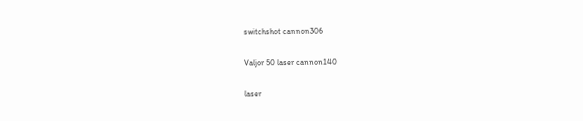switchshot cannon306

Valjor 50 laser cannon140

laser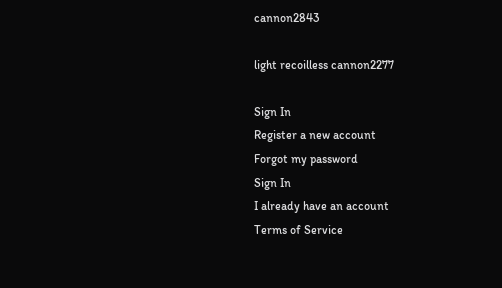cannon2843

light recoilless cannon2277

Sign In
Register a new account
Forgot my password
Sign In
I already have an account
Terms of Service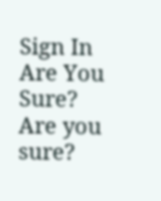Sign In
Are You Sure?
Are you sure?